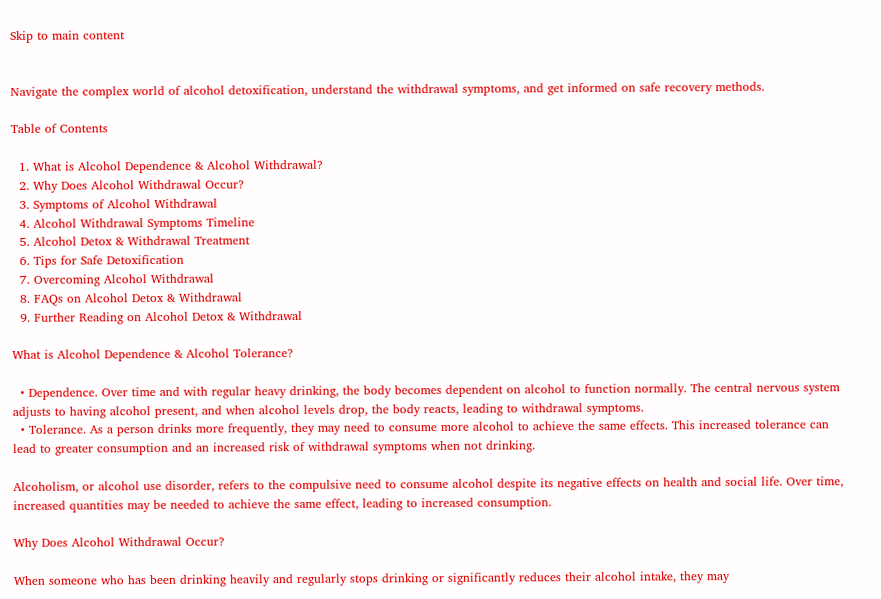Skip to main content


Navigate the complex world of alcohol detoxification, understand the withdrawal symptoms, and get informed on safe recovery methods.

Table of Contents

  1. What is Alcohol Dependence & Alcohol Withdrawal?
  2. Why Does Alcohol Withdrawal Occur?
  3. Symptoms of Alcohol Withdrawal
  4. Alcohol Withdrawal Symptoms Timeline
  5. Alcohol Detox & Withdrawal Treatment
  6. Tips for Safe Detoxification
  7. Overcoming Alcohol Withdrawal
  8. FAQs on Alcohol Detox & Withdrawal
  9. Further Reading on Alcohol Detox & Withdrawal

What is Alcohol Dependence & Alcohol Tolerance?

  • Dependence. Over time and with regular heavy drinking, the body becomes dependent on alcohol to function normally. The central nervous system adjusts to having alcohol present, and when alcohol levels drop, the body reacts, leading to withdrawal symptoms.
  • Tolerance. As a person drinks more frequently, they may need to consume more alcohol to achieve the same effects. This increased tolerance can lead to greater consumption and an increased risk of withdrawal symptoms when not drinking.

Alcoholism, or alcohol use disorder, refers to the compulsive need to consume alcohol despite its negative effects on health and social life. Over time, increased quantities may be needed to achieve the same effect, leading to increased consumption.

Why Does Alcohol Withdrawal Occur?

When someone who has been drinking heavily and regularly stops drinking or significantly reduces their alcohol intake, they may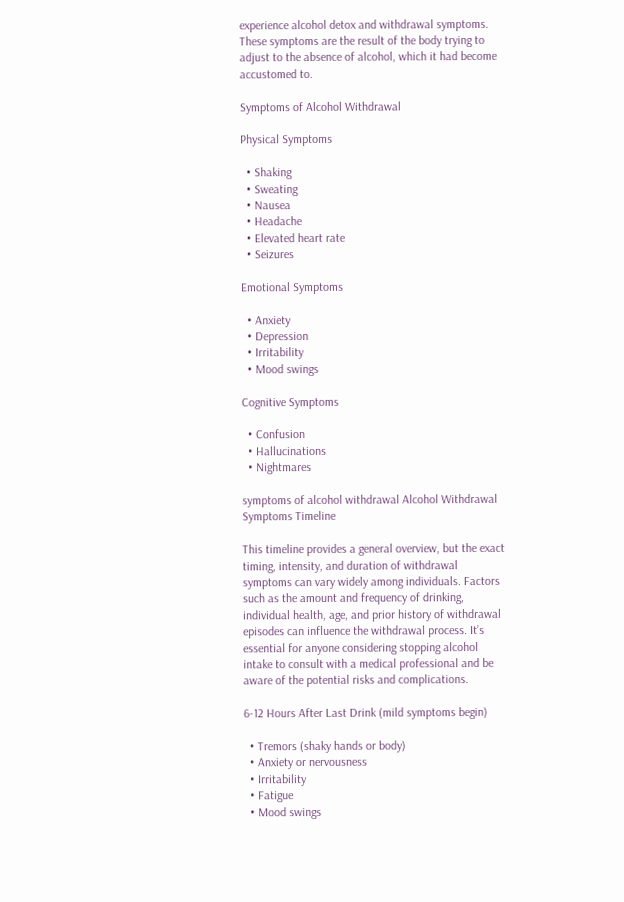experience alcohol detox and withdrawal symptoms. These symptoms are the result of the body trying to adjust to the absence of alcohol, which it had become accustomed to.

Symptoms of Alcohol Withdrawal

Physical Symptoms

  • Shaking
  • Sweating
  • Nausea
  • Headache
  • Elevated heart rate
  • Seizures

Emotional Symptoms

  • Anxiety
  • Depression
  • Irritability
  • Mood swings

Cognitive Symptoms

  • Confusion
  • Hallucinations
  • Nightmares

symptoms of alcohol withdrawal Alcohol Withdrawal Symptoms Timeline

This timeline provides a general overview, but the exact timing, intensity, and duration of withdrawal symptoms can vary widely among individuals. Factors such as the amount and frequency of drinking, individual health, age, and prior history of withdrawal episodes can influence the withdrawal process. It’s essential for anyone considering stopping alcohol intake to consult with a medical professional and be aware of the potential risks and complications.

6-12 Hours After Last Drink (mild symptoms begin)

  • Tremors (shaky hands or body)
  • Anxiety or nervousness
  • Irritability
  • Fatigue
  • Mood swings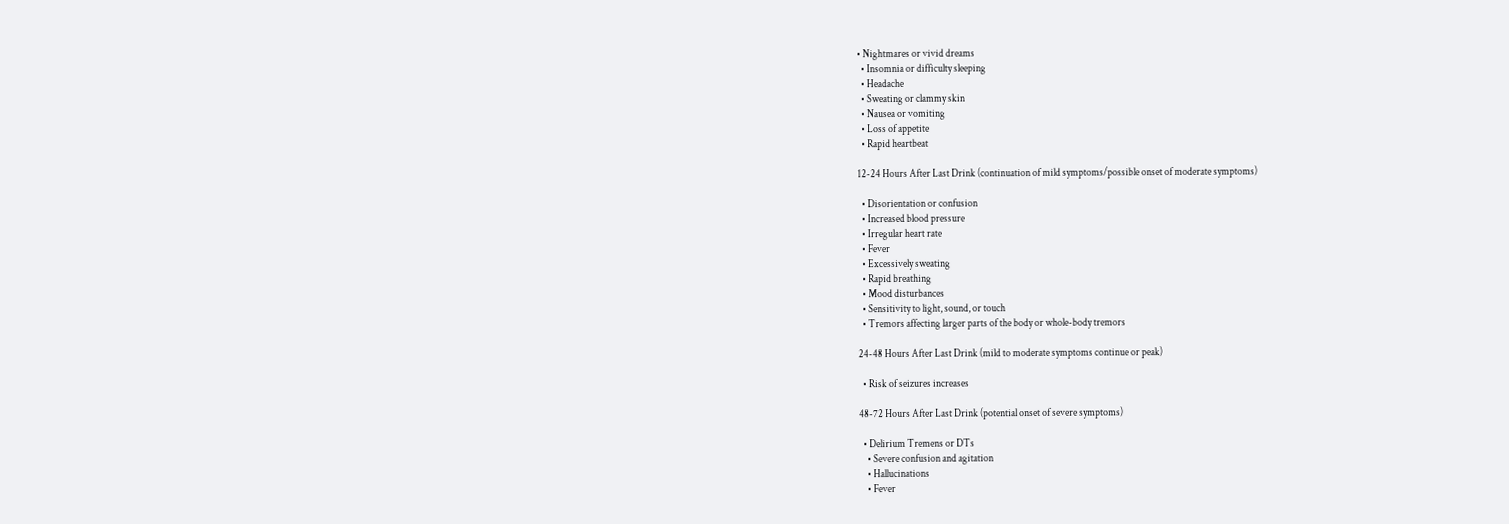• Nightmares or vivid dreams
  • Insomnia or difficulty sleeping
  • Headache
  • Sweating or clammy skin
  • Nausea or vomiting
  • Loss of appetite
  • Rapid heartbeat

12-24 Hours After Last Drink (continuation of mild symptoms/possible onset of moderate symptoms)

  • Disorientation or confusion
  • Increased blood pressure
  • Irregular heart rate
  • Fever
  • Excessively sweating
  • Rapid breathing
  • Mood disturbances
  • Sensitivity to light, sound, or touch
  • Tremors affecting larger parts of the body or whole-body tremors

24-48 Hours After Last Drink (mild to moderate symptoms continue or peak)

  • Risk of seizures increases

48-72 Hours After Last Drink (potential onset of severe symptoms)

  • Delirium Tremens or DTs
    • Severe confusion and agitation
    • Hallucinations
    • Fever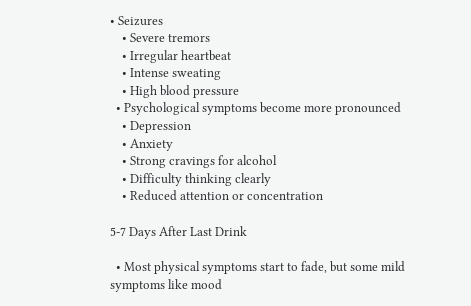• Seizures
    • Severe tremors
    • Irregular heartbeat
    • Intense sweating
    • High blood pressure
  • Psychological symptoms become more pronounced
    • Depression
    • Anxiety
    • Strong cravings for alcohol
    • Difficulty thinking clearly
    • Reduced attention or concentration

5-7 Days After Last Drink

  • Most physical symptoms start to fade, but some mild symptoms like mood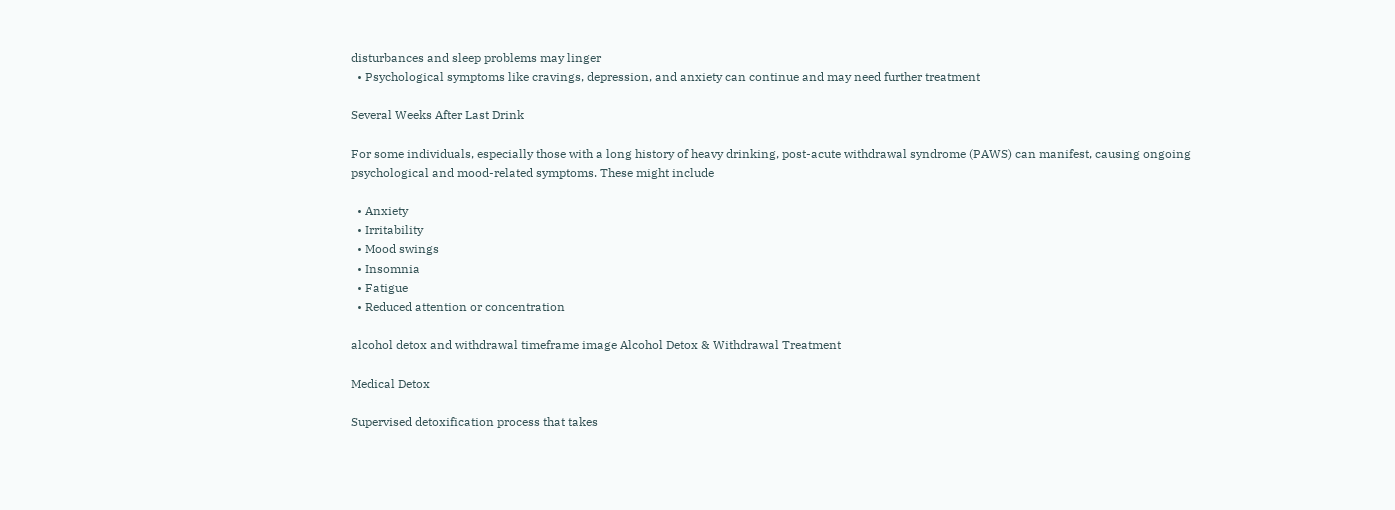disturbances and sleep problems may linger
  • Psychological symptoms like cravings, depression, and anxiety can continue and may need further treatment

Several Weeks After Last Drink

For some individuals, especially those with a long history of heavy drinking, post-acute withdrawal syndrome (PAWS) can manifest, causing ongoing psychological and mood-related symptoms. These might include

  • Anxiety
  • Irritability
  • Mood swings
  • Insomnia
  • Fatigue
  • Reduced attention or concentration

alcohol detox and withdrawal timeframe image Alcohol Detox & Withdrawal Treatment

Medical Detox

Supervised detoxification process that takes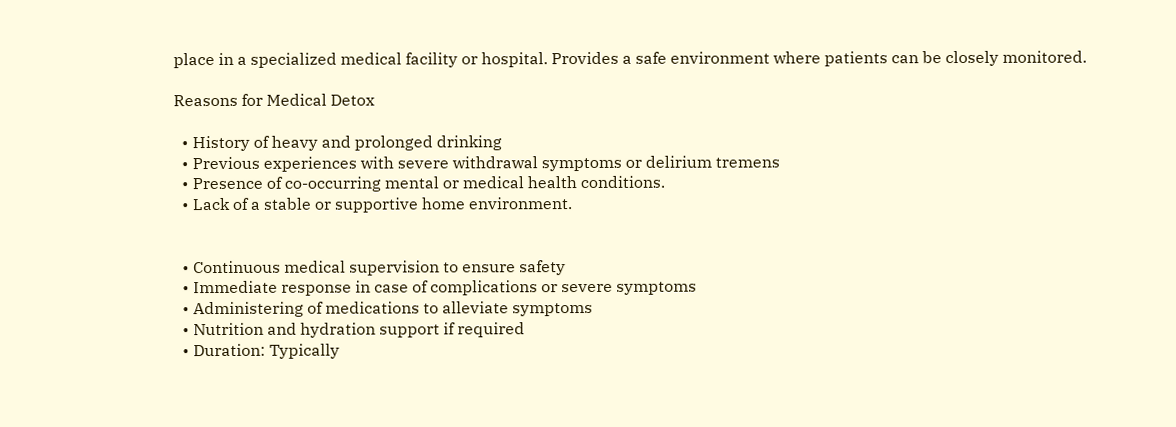place in a specialized medical facility or hospital. Provides a safe environment where patients can be closely monitored.

Reasons for Medical Detox

  • History of heavy and prolonged drinking
  • Previous experiences with severe withdrawal symptoms or delirium tremens
  • Presence of co-occurring mental or medical health conditions.
  • Lack of a stable or supportive home environment.


  • Continuous medical supervision to ensure safety
  • Immediate response in case of complications or severe symptoms
  • Administering of medications to alleviate symptoms
  • Nutrition and hydration support if required
  • Duration: Typically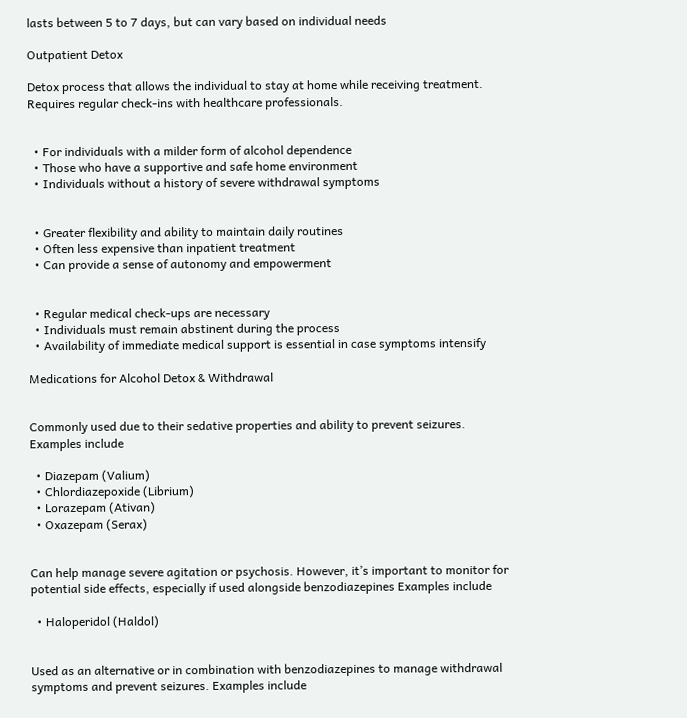lasts between 5 to 7 days, but can vary based on individual needs

Outpatient Detox

Detox process that allows the individual to stay at home while receiving treatment. Requires regular check-ins with healthcare professionals.


  • For individuals with a milder form of alcohol dependence
  • Those who have a supportive and safe home environment
  • Individuals without a history of severe withdrawal symptoms


  • Greater flexibility and ability to maintain daily routines
  • Often less expensive than inpatient treatment
  • Can provide a sense of autonomy and empowerment


  • Regular medical check-ups are necessary
  • Individuals must remain abstinent during the process
  • Availability of immediate medical support is essential in case symptoms intensify

Medications for Alcohol Detox & Withdrawal


Commonly used due to their sedative properties and ability to prevent seizures. Examples include

  • Diazepam (Valium)
  • Chlordiazepoxide (Librium)
  • Lorazepam (Ativan)
  • Oxazepam (Serax)


Can help manage severe agitation or psychosis. However, it’s important to monitor for potential side effects, especially if used alongside benzodiazepines Examples include

  • Haloperidol (Haldol)


Used as an alternative or in combination with benzodiazepines to manage withdrawal symptoms and prevent seizures. Examples include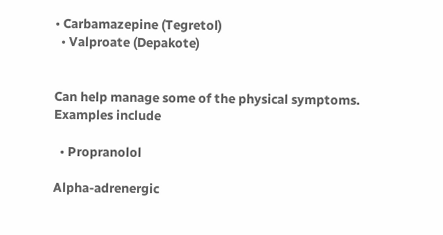• Carbamazepine (Tegretol)
  • Valproate (Depakote)


Can help manage some of the physical symptoms. Examples include

  • Propranolol

Alpha-adrenergic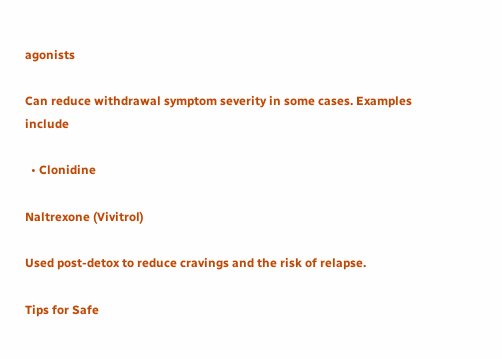agonists

Can reduce withdrawal symptom severity in some cases. Examples include

  • Clonidine

Naltrexone (Vivitrol)

Used post-detox to reduce cravings and the risk of relapse.

Tips for Safe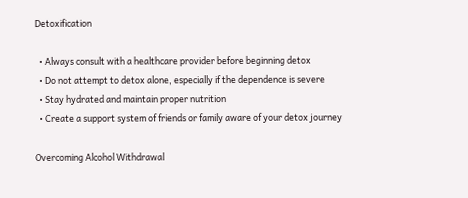Detoxification

  • Always consult with a healthcare provider before beginning detox
  • Do not attempt to detox alone, especially if the dependence is severe
  • Stay hydrated and maintain proper nutrition
  • Create a support system of friends or family aware of your detox journey

Overcoming Alcohol Withdrawal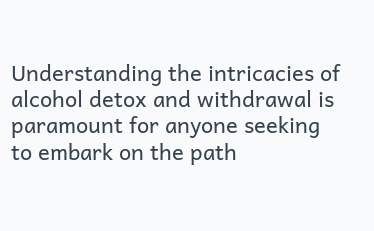Understanding the intricacies of alcohol detox and withdrawal is paramount for anyone seeking to embark on the path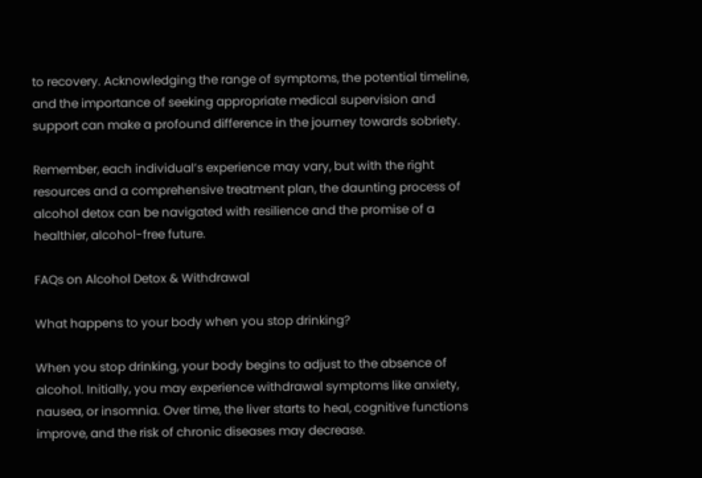to recovery. Acknowledging the range of symptoms, the potential timeline, and the importance of seeking appropriate medical supervision and support can make a profound difference in the journey towards sobriety.

Remember, each individual’s experience may vary, but with the right resources and a comprehensive treatment plan, the daunting process of alcohol detox can be navigated with resilience and the promise of a healthier, alcohol-free future.

FAQs on Alcohol Detox & Withdrawal

What happens to your body when you stop drinking?

When you stop drinking, your body begins to adjust to the absence of alcohol. Initially, you may experience withdrawal symptoms like anxiety, nausea, or insomnia. Over time, the liver starts to heal, cognitive functions improve, and the risk of chronic diseases may decrease.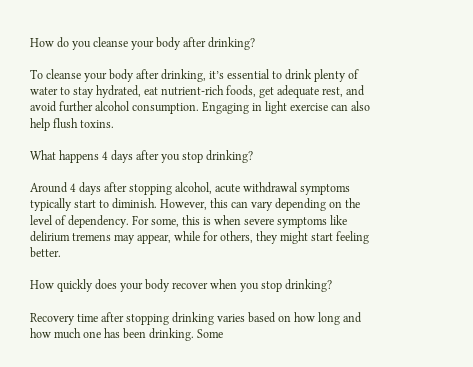How do you cleanse your body after drinking?

To cleanse your body after drinking, it’s essential to drink plenty of water to stay hydrated, eat nutrient-rich foods, get adequate rest, and avoid further alcohol consumption. Engaging in light exercise can also help flush toxins.

What happens 4 days after you stop drinking?

Around 4 days after stopping alcohol, acute withdrawal symptoms typically start to diminish. However, this can vary depending on the level of dependency. For some, this is when severe symptoms like delirium tremens may appear, while for others, they might start feeling better.

How quickly does your body recover when you stop drinking?

Recovery time after stopping drinking varies based on how long and how much one has been drinking. Some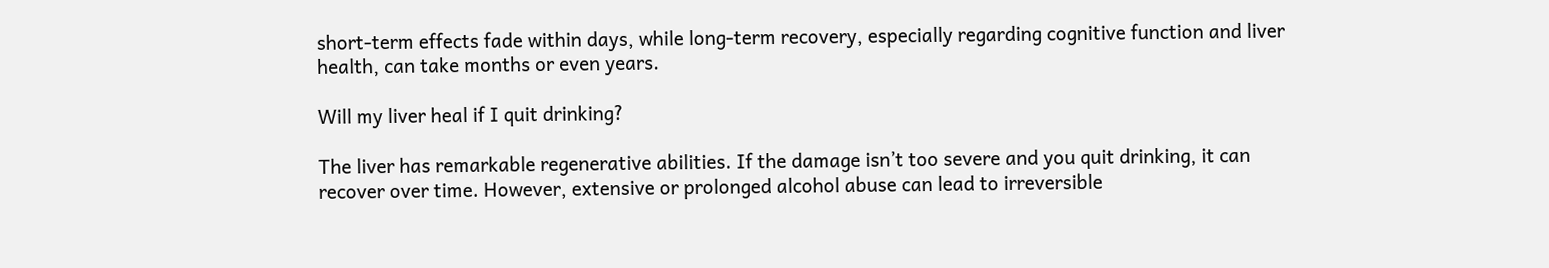short-term effects fade within days, while long-term recovery, especially regarding cognitive function and liver health, can take months or even years.

Will my liver heal if I quit drinking?

The liver has remarkable regenerative abilities. If the damage isn’t too severe and you quit drinking, it can recover over time. However, extensive or prolonged alcohol abuse can lead to irreversible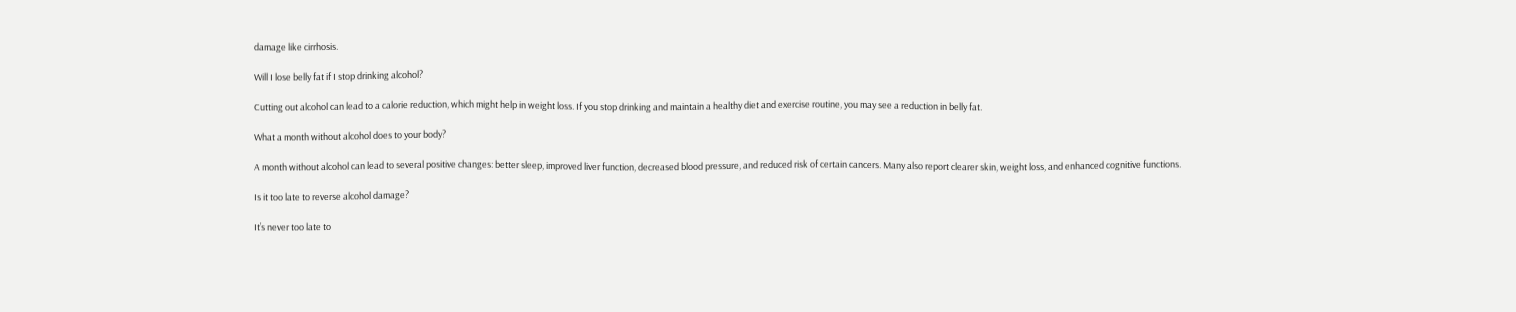damage like cirrhosis.

Will I lose belly fat if I stop drinking alcohol?

Cutting out alcohol can lead to a calorie reduction, which might help in weight loss. If you stop drinking and maintain a healthy diet and exercise routine, you may see a reduction in belly fat.

What a month without alcohol does to your body?

A month without alcohol can lead to several positive changes: better sleep, improved liver function, decreased blood pressure, and reduced risk of certain cancers. Many also report clearer skin, weight loss, and enhanced cognitive functions.

Is it too late to reverse alcohol damage?

It’s never too late to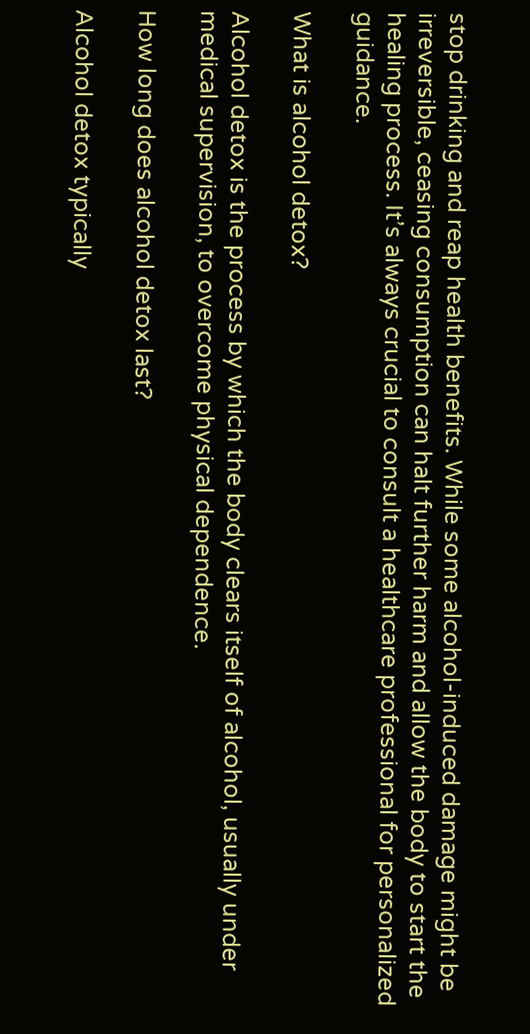stop drinking and reap health benefits. While some alcohol-induced damage might be irreversible, ceasing consumption can halt further harm and allow the body to start the healing process. It’s always crucial to consult a healthcare professional for personalized guidance.

What is alcohol detox?

Alcohol detox is the process by which the body clears itself of alcohol, usually under medical supervision, to overcome physical dependence.

How long does alcohol detox last?

Alcohol detox typically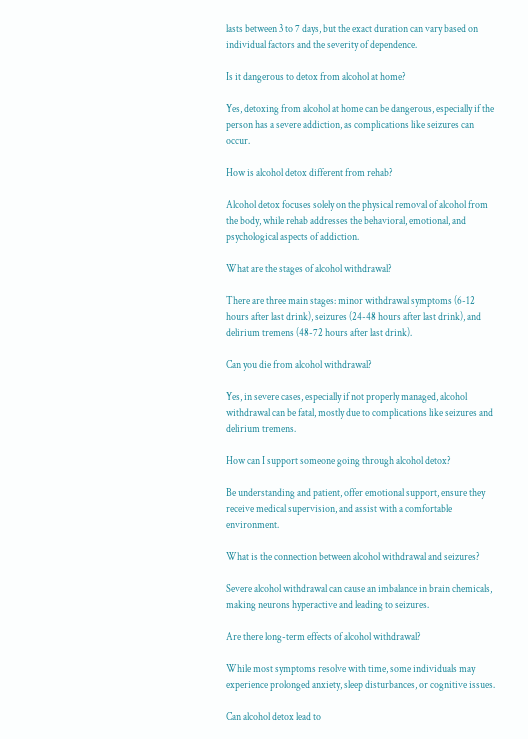lasts between 3 to 7 days, but the exact duration can vary based on individual factors and the severity of dependence.

Is it dangerous to detox from alcohol at home?

Yes, detoxing from alcohol at home can be dangerous, especially if the person has a severe addiction, as complications like seizures can occur.

How is alcohol detox different from rehab?

Alcohol detox focuses solely on the physical removal of alcohol from the body, while rehab addresses the behavioral, emotional, and psychological aspects of addiction.

What are the stages of alcohol withdrawal?

There are three main stages: minor withdrawal symptoms (6-12 hours after last drink), seizures (24-48 hours after last drink), and delirium tremens (48-72 hours after last drink).

Can you die from alcohol withdrawal?

Yes, in severe cases, especially if not properly managed, alcohol withdrawal can be fatal, mostly due to complications like seizures and delirium tremens.

How can I support someone going through alcohol detox?

Be understanding and patient, offer emotional support, ensure they receive medical supervision, and assist with a comfortable environment.

What is the connection between alcohol withdrawal and seizures?

Severe alcohol withdrawal can cause an imbalance in brain chemicals, making neurons hyperactive and leading to seizures.

Are there long-term effects of alcohol withdrawal?

While most symptoms resolve with time, some individuals may experience prolonged anxiety, sleep disturbances, or cognitive issues.

Can alcohol detox lead to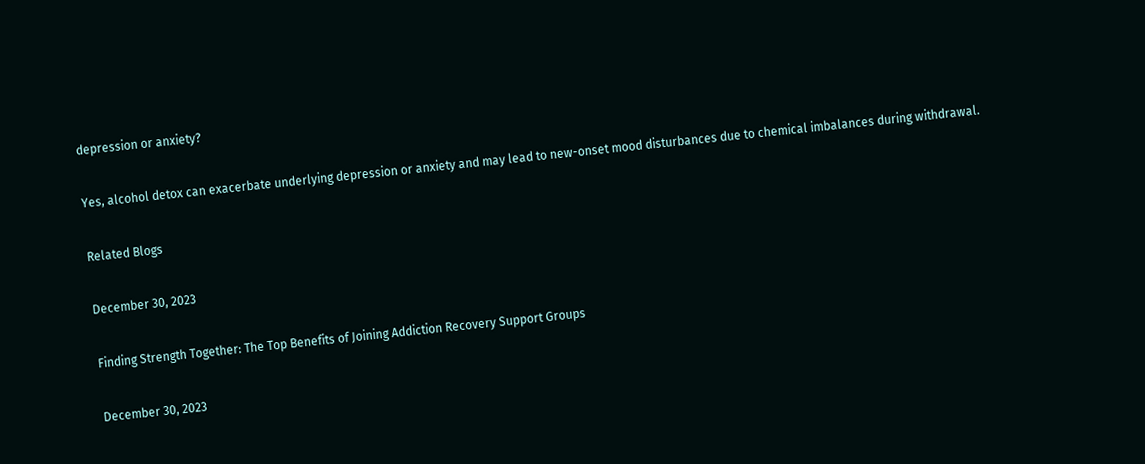depression or anxiety?

Yes, alcohol detox can exacerbate underlying depression or anxiety and may lead to new-onset mood disturbances due to chemical imbalances during withdrawal.

Related Blogs

December 30, 2023

Finding Strength Together: The Top Benefits of Joining Addiction Recovery Support Groups

December 30, 2023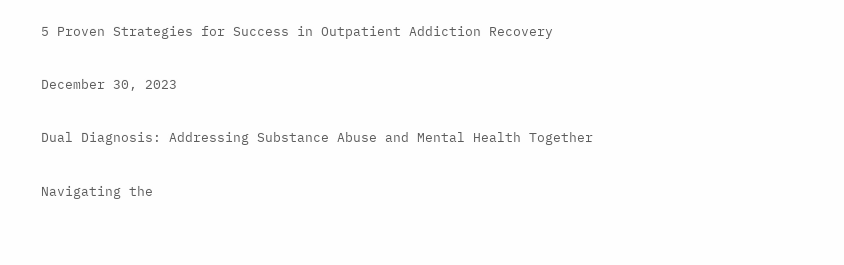5 Proven Strategies for Success in Outpatient Addiction Recovery

December 30, 2023

Dual Diagnosis: Addressing Substance Abuse and Mental Health Together

Navigating the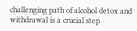challenging path of alcohol detox and withdrawal is a crucial step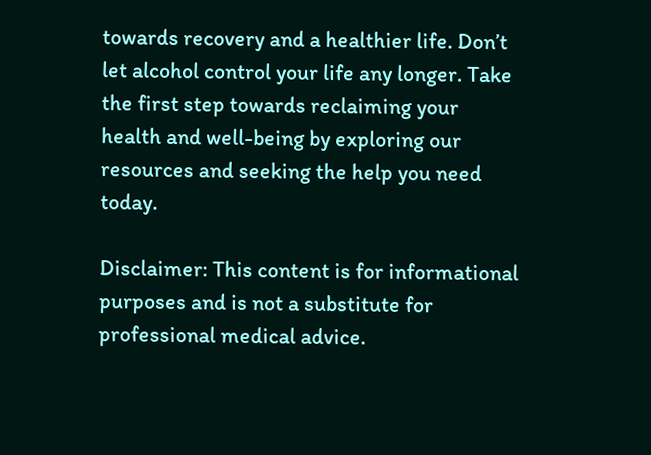towards recovery and a healthier life. Don’t let alcohol control your life any longer. Take the first step towards reclaiming your health and well-being by exploring our resources and seeking the help you need today.

Disclaimer: This content is for informational purposes and is not a substitute for professional medical advice.